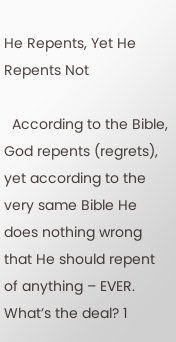He Repents, Yet He Repents Not

  According to the Bible, God repents (regrets), yet according to the very same Bible He does nothing wrong that He should repent of anything – EVER. What’s the deal? 1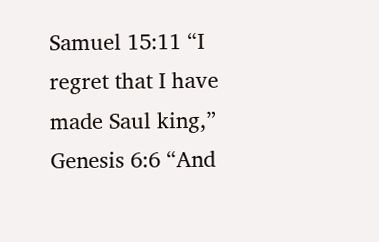Samuel 15:11 “I regret that I have made Saul king,” Genesis 6:6 “And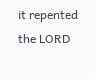it repented the LORD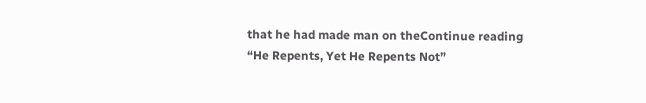that he had made man on theContinue reading “He Repents, Yet He Repents Not”